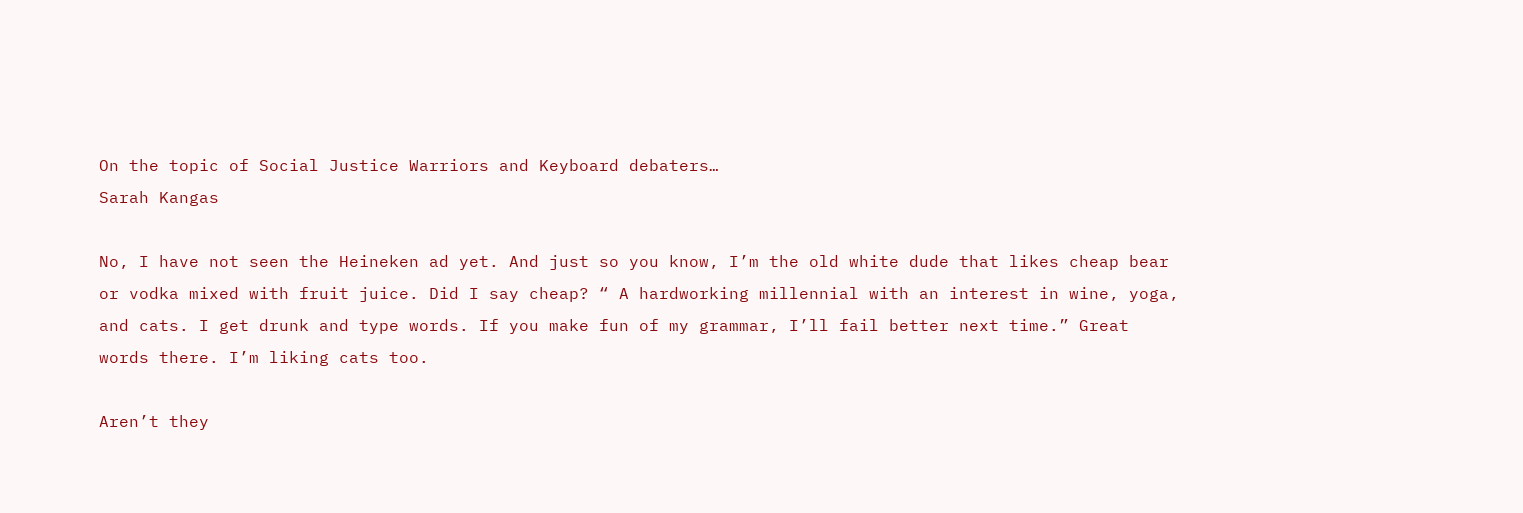On the topic of Social Justice Warriors and Keyboard debaters…
Sarah Kangas

No, I have not seen the Heineken ad yet. And just so you know, I’m the old white dude that likes cheap bear or vodka mixed with fruit juice. Did I say cheap? “ A hardworking millennial with an interest in wine, yoga, and cats. I get drunk and type words. If you make fun of my grammar, I’ll fail better next time.” Great words there. I’m liking cats too.

Aren’t they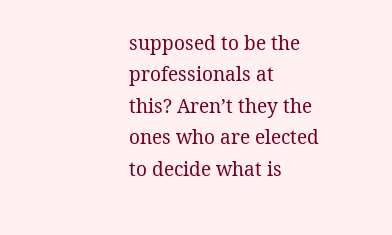supposed to be the professionals at this? Aren’t they the ones who are elected to decide what is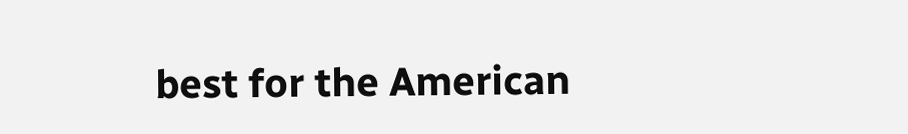best for the American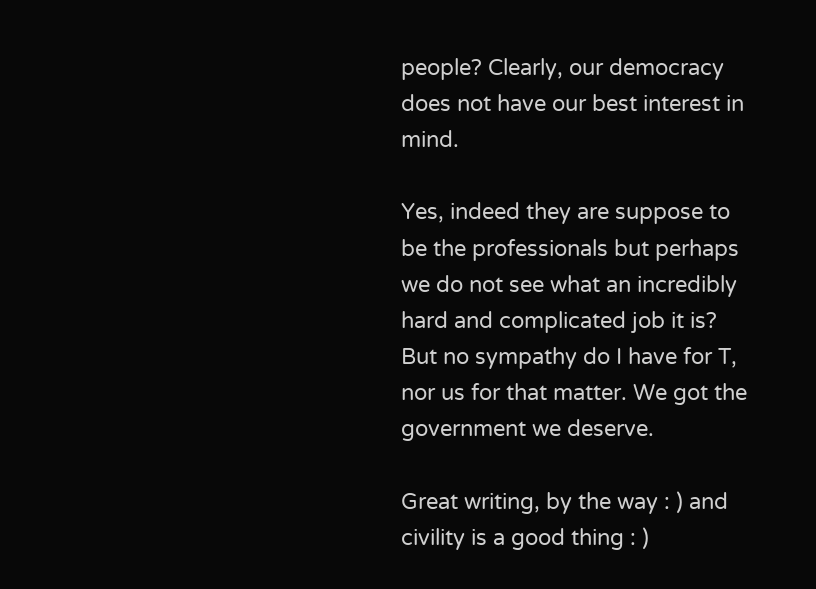people? Clearly, our democracy does not have our best interest in mind.

Yes, indeed they are suppose to be the professionals but perhaps we do not see what an incredibly hard and complicated job it is? But no sympathy do I have for T, nor us for that matter. We got the government we deserve.

Great writing, by the way : ) and civility is a good thing : )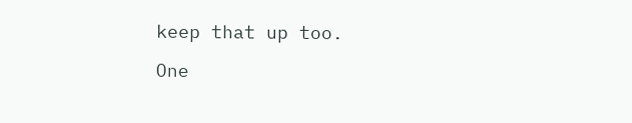keep that up too.

One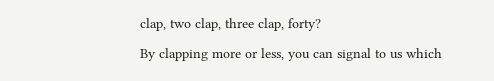clap, two clap, three clap, forty?

By clapping more or less, you can signal to us which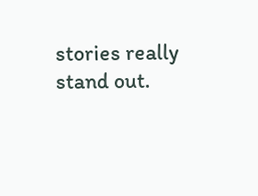stories really stand out.